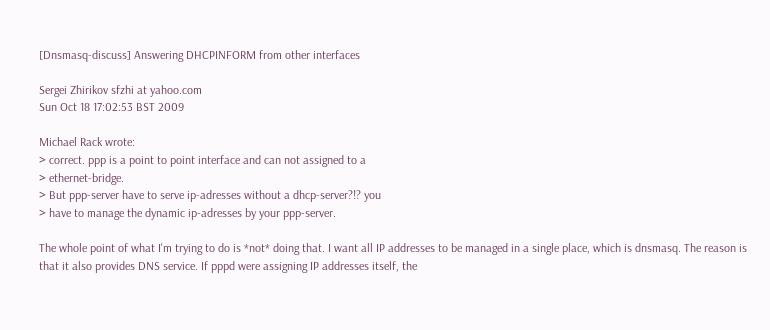[Dnsmasq-discuss] Answering DHCPINFORM from other interfaces

Sergei Zhirikov sfzhi at yahoo.com
Sun Oct 18 17:02:53 BST 2009

Michael Rack wrote:
> correct. ppp is a point to point interface and can not assigned to a
> ethernet-bridge.
> But ppp-server have to serve ip-adresses without a dhcp-server?!? you
> have to manage the dynamic ip-adresses by your ppp-server.

The whole point of what I'm trying to do is *not* doing that. I want all IP addresses to be managed in a single place, which is dnsmasq. The reason is that it also provides DNS service. If pppd were assigning IP addresses itself, the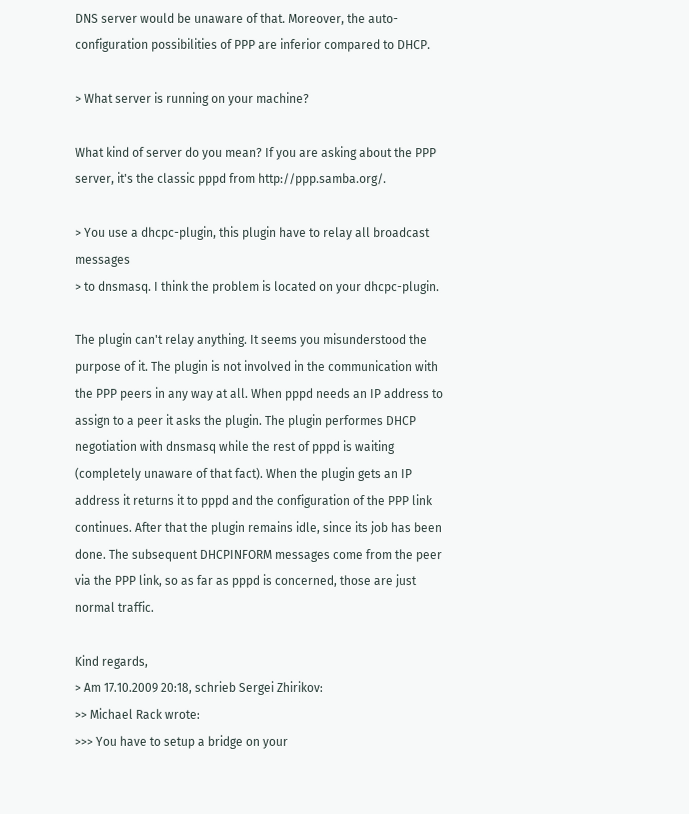DNS server would be unaware of that. Moreover, the auto-configuration possibilities of PPP are inferior compared to DHCP.

> What server is running on your machine?

What kind of server do you mean? If you are asking about the PPP server, it's the classic pppd from http://ppp.samba.org/.

> You use a dhcpc-plugin, this plugin have to relay all broadcast messages
> to dnsmasq. I think the problem is located on your dhcpc-plugin.

The plugin can't relay anything. It seems you misunderstood the purpose of it. The plugin is not involved in the communication with the PPP peers in any way at all. When pppd needs an IP address to assign to a peer it asks the plugin. The plugin performes DHCP negotiation with dnsmasq while the rest of pppd is waiting (completely unaware of that fact). When the plugin gets an IP address it returns it to pppd and the configuration of the PPP link continues. After that the plugin remains idle, since its job has been done. The subsequent DHCPINFORM messages come from the peer via the PPP link, so as far as pppd is concerned, those are just normal traffic.

Kind regards,
> Am 17.10.2009 20:18, schrieb Sergei Zhirikov:
>> Michael Rack wrote:
>>> You have to setup a bridge on your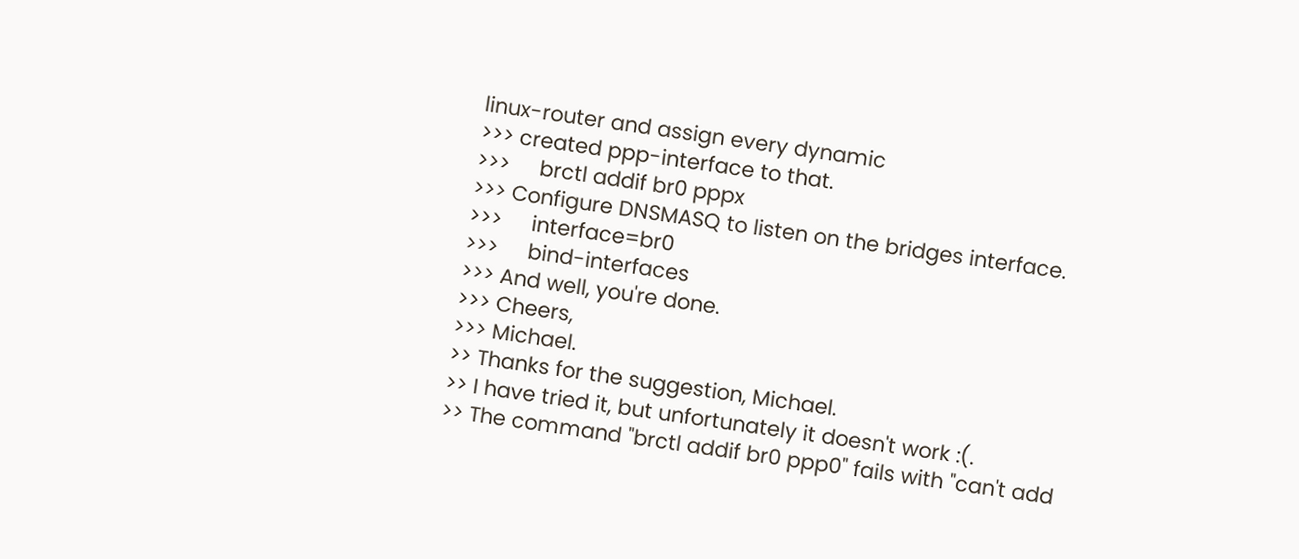linux-router and assign every dynamic
>>> created ppp-interface to that.
>>>     brctl addif br0 pppx
>>> Configure DNSMASQ to listen on the bridges interface.
>>>     interface=br0
>>>     bind-interfaces
>>> And well, you're done.
>>> Cheers,
>>> Michael.
>> Thanks for the suggestion, Michael.
>> I have tried it, but unfortunately it doesn't work :(.
>> The command "brctl addif br0 ppp0" fails with "can't add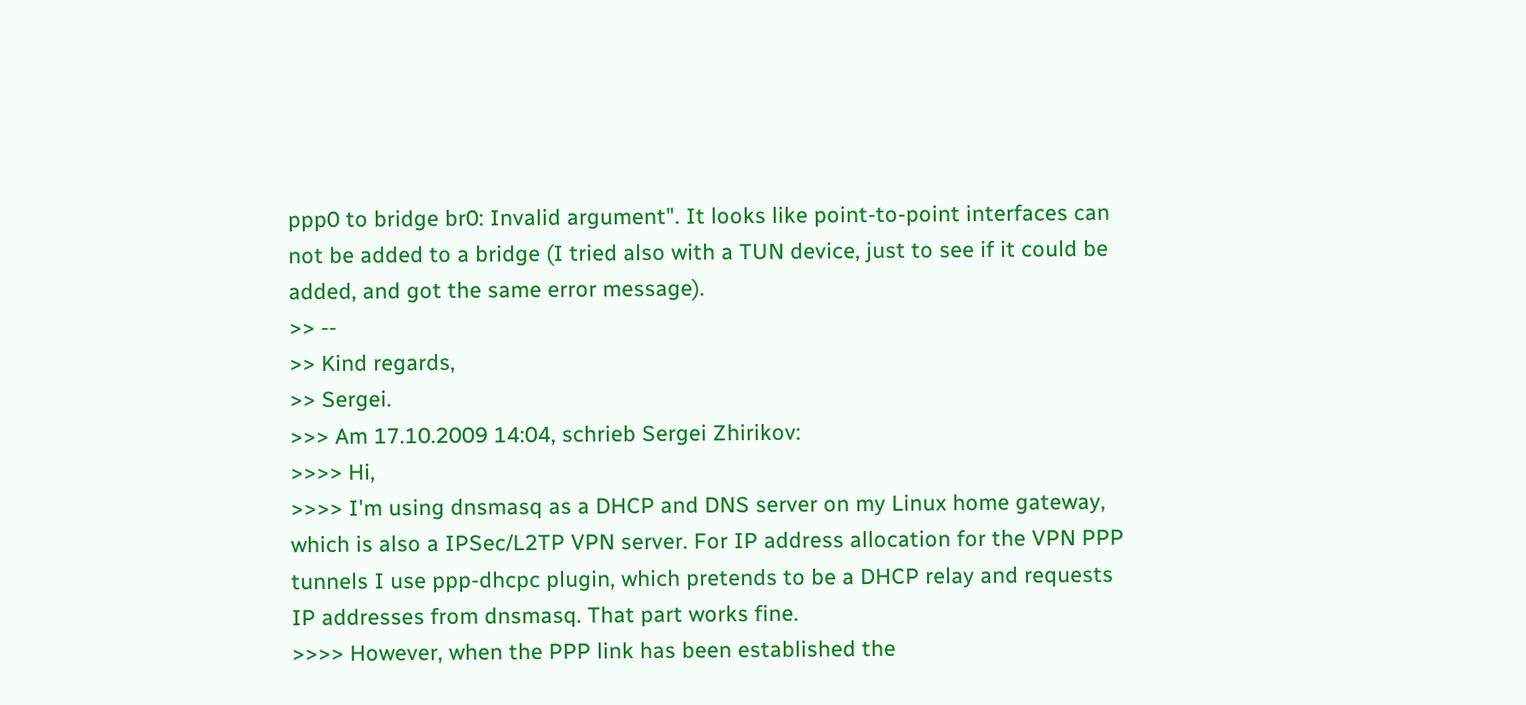ppp0 to bridge br0: Invalid argument". It looks like point-to-point interfaces can not be added to a bridge (I tried also with a TUN device, just to see if it could be added, and got the same error message).
>> --
>> Kind regards,
>> Sergei.
>>> Am 17.10.2009 14:04, schrieb Sergei Zhirikov:
>>>> Hi,
>>>> I'm using dnsmasq as a DHCP and DNS server on my Linux home gateway, which is also a IPSec/L2TP VPN server. For IP address allocation for the VPN PPP tunnels I use ppp-dhcpc plugin, which pretends to be a DHCP relay and requests IP addresses from dnsmasq. That part works fine.
>>>> However, when the PPP link has been established the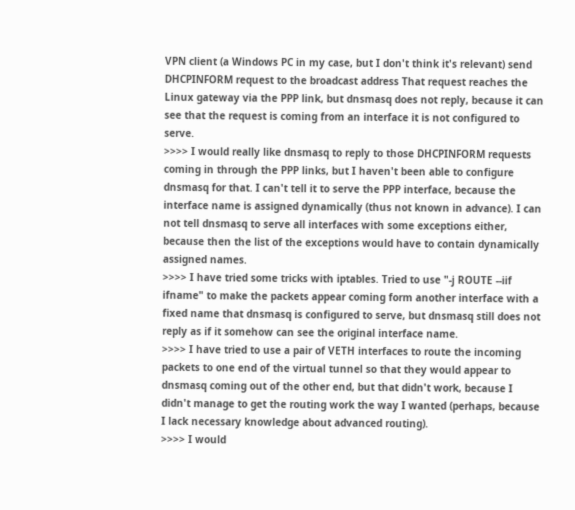VPN client (a Windows PC in my case, but I don't think it's relevant) send DHCPINFORM request to the broadcast address That request reaches the Linux gateway via the PPP link, but dnsmasq does not reply, because it can see that the request is coming from an interface it is not configured to serve.
>>>> I would really like dnsmasq to reply to those DHCPINFORM requests coming in through the PPP links, but I haven't been able to configure dnsmasq for that. I can't tell it to serve the PPP interface, because the interface name is assigned dynamically (thus not known in advance). I can not tell dnsmasq to serve all interfaces with some exceptions either, because then the list of the exceptions would have to contain dynamically assigned names.
>>>> I have tried some tricks with iptables. Tried to use "-j ROUTE --iif ifname" to make the packets appear coming form another interface with a fixed name that dnsmasq is configured to serve, but dnsmasq still does not reply as if it somehow can see the original interface name.
>>>> I have tried to use a pair of VETH interfaces to route the incoming packets to one end of the virtual tunnel so that they would appear to dnsmasq coming out of the other end, but that didn't work, because I didn't manage to get the routing work the way I wanted (perhaps, because I lack necessary knowledge about advanced routing).
>>>> I would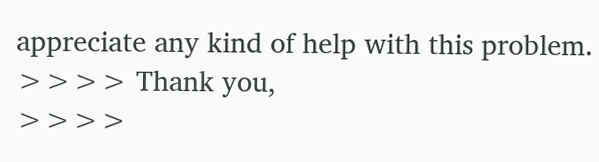appreciate any kind of help with this problem.
>>>> Thank you,
>>>>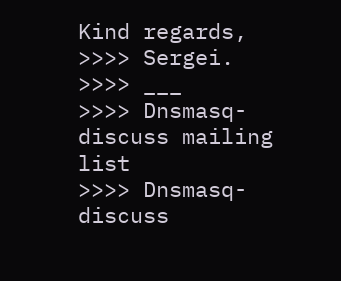Kind regards,
>>>> Sergei.
>>>> ___
>>>> Dnsmasq-discuss mailing list
>>>> Dnsmasq-discuss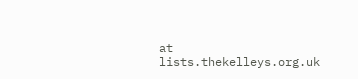at lists.thekelleys.org.uk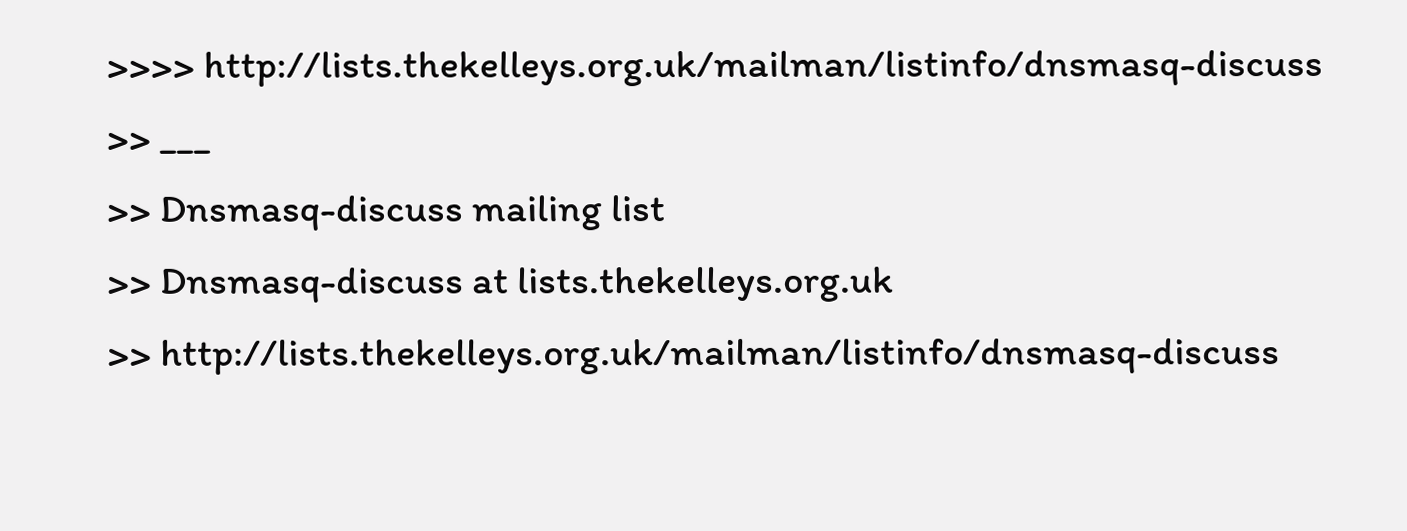>>>> http://lists.thekelleys.org.uk/mailman/listinfo/dnsmasq-discuss
>> ___
>> Dnsmasq-discuss mailing list
>> Dnsmasq-discuss at lists.thekelleys.org.uk
>> http://lists.thekelleys.org.uk/mailman/listinfo/dnsmasq-discuss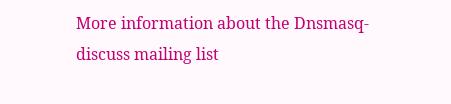More information about the Dnsmasq-discuss mailing list